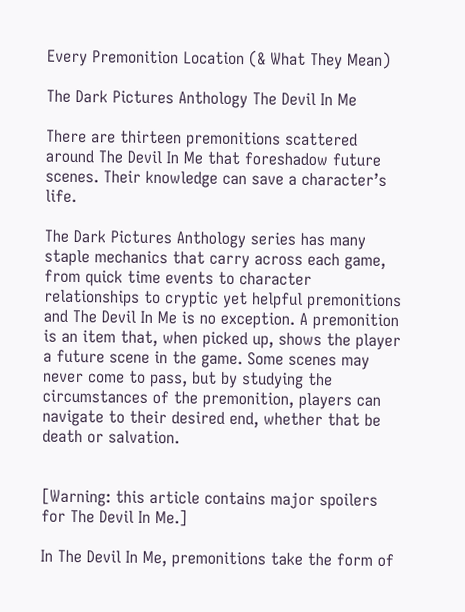Every Premonition Location (& What They Mean)

The Dark Pictures Anthology The Devil In Me

There are thirteen premonitions scattered around The Devil In Me that foreshadow future scenes. Their knowledge can save a character’s life.

The Dark Pictures Anthology series has many staple mechanics that carry across each game, from quick time events to character relationships to cryptic yet helpful premonitions and The Devil In Me is no exception. A premonition is an item that, when picked up, shows the player a future scene in the game. Some scenes may never come to pass, but by studying the circumstances of the premonition, players can navigate to their desired end, whether that be death or salvation.


[Warning: this article contains major spoilers for The Devil In Me.]

In The Devil In Me, premonitions take the form of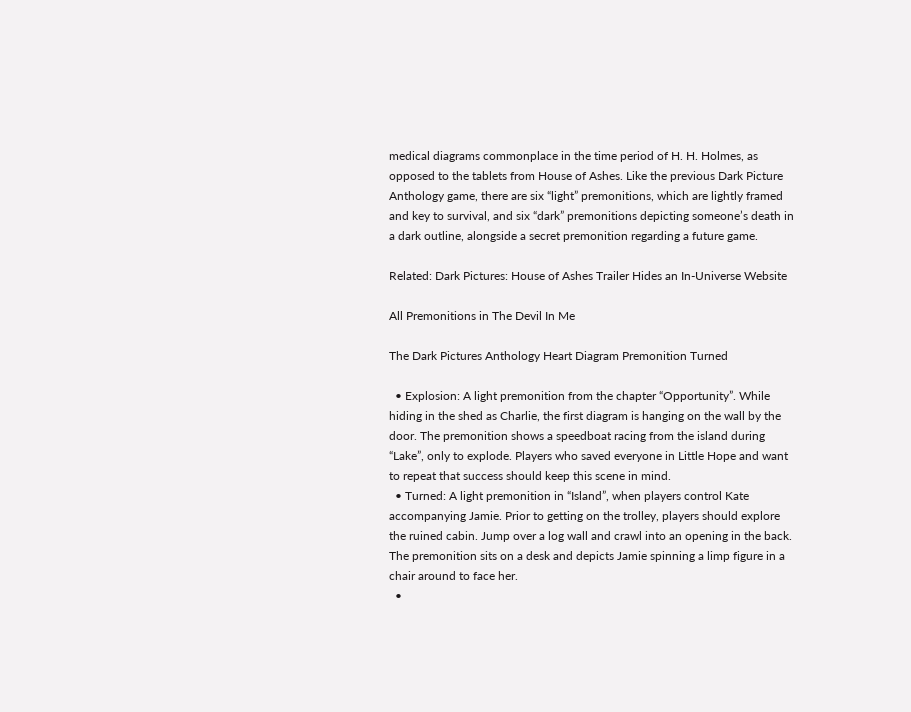medical diagrams commonplace in the time period of H. H. Holmes, as opposed to the tablets from House of Ashes. Like the previous Dark Picture Anthology game, there are six “light” premonitions, which are lightly framed and key to survival, and six “dark” premonitions depicting someone’s death in a dark outline, alongside a secret premonition regarding a future game.

Related: Dark Pictures: House of Ashes Trailer Hides an In-Universe Website

All Premonitions in The Devil In Me

The Dark Pictures Anthology Heart Diagram Premonition Turned

  • Explosion: A light premonition from the chapter “Opportunity”. While hiding in the shed as Charlie, the first diagram is hanging on the wall by the door. The premonition shows a speedboat racing from the island during “Lake”, only to explode. Players who saved everyone in Little Hope and want to repeat that success should keep this scene in mind.
  • Turned: A light premonition in “Island”, when players control Kate accompanying Jamie. Prior to getting on the trolley, players should explore the ruined cabin. Jump over a log wall and crawl into an opening in the back. The premonition sits on a desk and depicts Jamie spinning a limp figure in a chair around to face her.
  •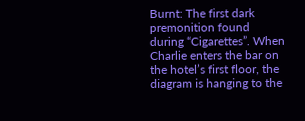Burnt: The first dark premonition found during “Cigarettes”. When Charlie enters the bar on the hotel’s first floor, the diagram is hanging to the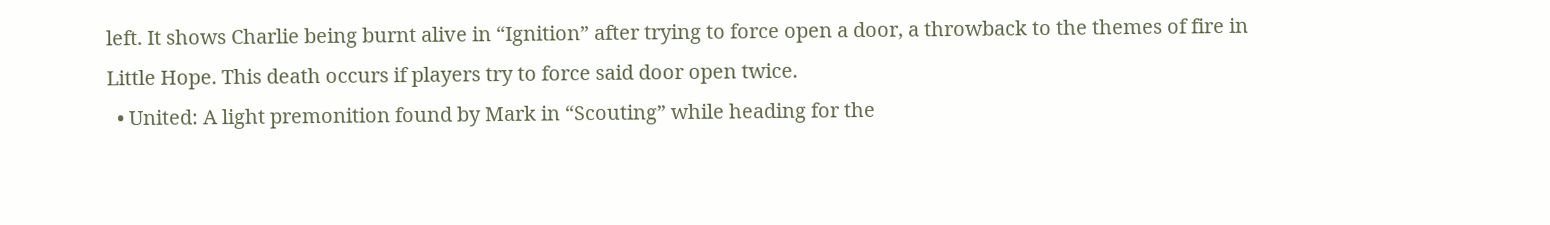left. It shows Charlie being burnt alive in “Ignition” after trying to force open a door, a throwback to the themes of fire in Little Hope. This death occurs if players try to force said door open twice.
  • United: A light premonition found by Mark in “Scouting” while heading for the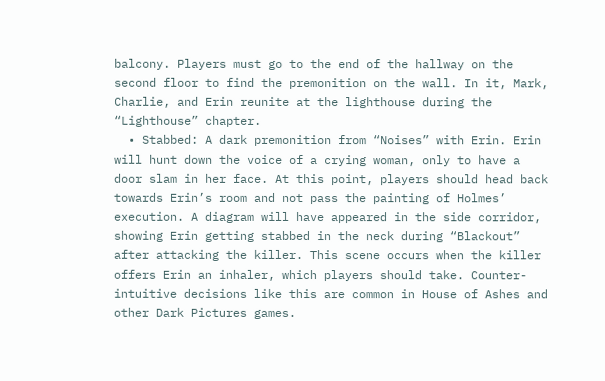balcony. Players must go to the end of the hallway on the second floor to find the premonition on the wall. In it, Mark, Charlie, and Erin reunite at the lighthouse during the “Lighthouse” chapter.
  • Stabbed: A dark premonition from “Noises” with Erin. Erin will hunt down the voice of a crying woman, only to have a door slam in her face. At this point, players should head back towards Erin’s room and not pass the painting of Holmes’ execution. A diagram will have appeared in the side corridor, showing Erin getting stabbed in the neck during “Blackout” after attacking the killer. This scene occurs when the killer offers Erin an inhaler, which players should take. Counter-intuitive decisions like this are common in House of Ashes and other Dark Pictures games.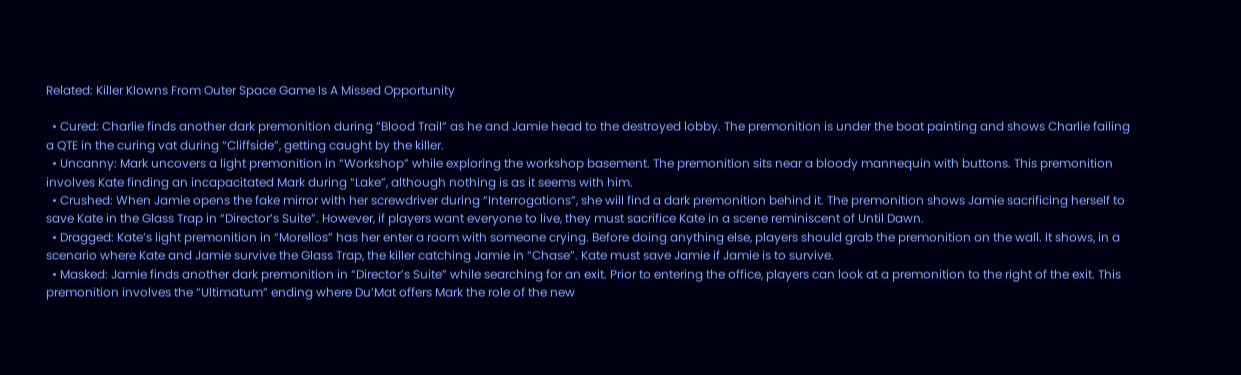Related: Killer Klowns From Outer Space Game Is A Missed Opportunity

  • Cured: Charlie finds another dark premonition during “Blood Trail” as he and Jamie head to the destroyed lobby. The premonition is under the boat painting and shows Charlie failing a QTE in the curing vat during “Cliffside”, getting caught by the killer.
  • Uncanny: Mark uncovers a light premonition in “Workshop” while exploring the workshop basement. The premonition sits near a bloody mannequin with buttons. This premonition involves Kate finding an incapacitated Mark during “Lake”, although nothing is as it seems with him.
  • Crushed: When Jamie opens the fake mirror with her screwdriver during “Interrogations”, she will find a dark premonition behind it. The premonition shows Jamie sacrificing herself to save Kate in the Glass Trap in “Director’s Suite”. However, if players want everyone to live, they must sacrifice Kate in a scene reminiscent of Until Dawn.
  • Dragged: Kate’s light premonition in “Morellos” has her enter a room with someone crying. Before doing anything else, players should grab the premonition on the wall. It shows, in a scenario where Kate and Jamie survive the Glass Trap, the killer catching Jamie in “Chase”. Kate must save Jamie if Jamie is to survive.
  • Masked: Jamie finds another dark premonition in “Director’s Suite” while searching for an exit. Prior to entering the office, players can look at a premonition to the right of the exit. This premonition involves the “Ultimatum” ending where Du’Mat offers Mark the role of the new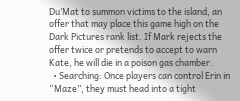Du’Mat to summon victims to the island, an offer that may place this game high on the Dark Pictures rank list. If Mark rejects the offer twice or pretends to accept to warn Kate, he will die in a poison gas chamber.
  • Searching: Once players can control Erin in “Maze”, they must head into a tight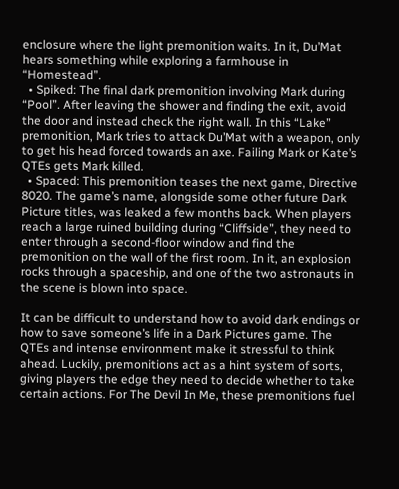enclosure where the light premonition waits. In it, Du’Mat hears something while exploring a farmhouse in “Homestead”.
  • Spiked: The final dark premonition involving Mark during “Pool”. After leaving the shower and finding the exit, avoid the door and instead check the right wall. In this “Lake” premonition, Mark tries to attack Du’Mat with a weapon, only to get his head forced towards an axe. Failing Mark or Kate’s QTEs gets Mark killed.
  • Spaced: This premonition teases the next game, Directive 8020. The game’s name, alongside some other future Dark Picture titles, was leaked a few months back. When players reach a large ruined building during “Cliffside”, they need to enter through a second-floor window and find the premonition on the wall of the first room. In it, an explosion rocks through a spaceship, and one of the two astronauts in the scene is blown into space.

It can be difficult to understand how to avoid dark endings or how to save someone’s life in a Dark Pictures game. The QTEs and intense environment make it stressful to think ahead. Luckily, premonitions act as a hint system of sorts, giving players the edge they need to decide whether to take certain actions. For The Devil In Me, these premonitions fuel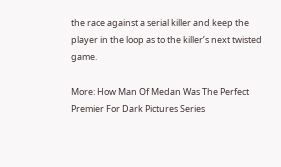the race against a serial killer and keep the player in the loop as to the killer’s next twisted game.

More: How Man Of Medan Was The Perfect Premier For Dark Pictures Series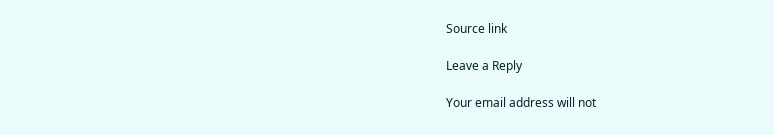Source link

Leave a Reply

Your email address will not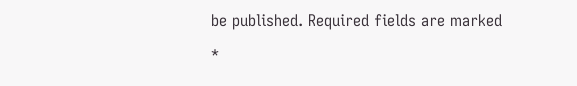be published. Required fields are marked *